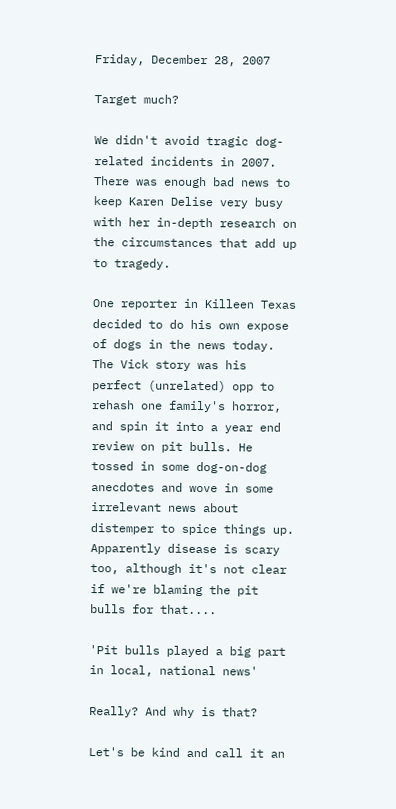Friday, December 28, 2007

Target much?

We didn't avoid tragic dog-related incidents in 2007. There was enough bad news to keep Karen Delise very busy with her in-depth research on the circumstances that add up to tragedy.

One reporter in Killeen Texas decided to do his own expose of dogs in the news today. The Vick story was his perfect (unrelated) opp to rehash one family's horror, and spin it into a year end review on pit bulls. He tossed in some dog-on-dog anecdotes and wove in some irrelevant news about distemper to spice things up. Apparently disease is scary too, although it's not clear if we're blaming the pit bulls for that....

'Pit bulls played a big part in local, national news'

Really? And why is that?

Let's be kind and call it an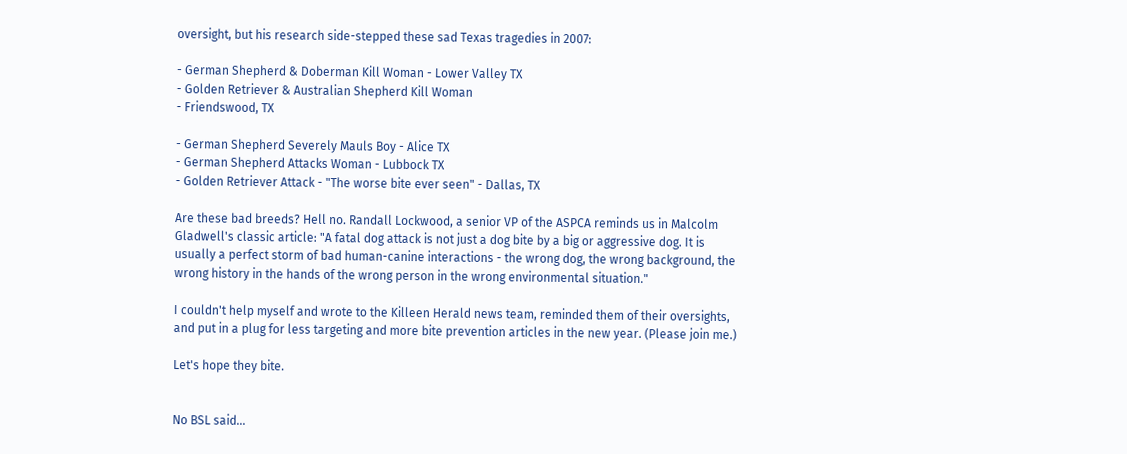oversight, but his research side-stepped these sad Texas tragedies in 2007:

- German Shepherd & Doberman Kill Woman - Lower Valley TX
- Golden Retriever & Australian Shepherd Kill Woman
- Friendswood, TX

- German Shepherd Severely Mauls Boy - Alice TX
- German Shepherd Attacks Woman - Lubbock TX
- Golden Retriever Attack - "The worse bite ever seen" - Dallas, TX

Are these bad breeds? Hell no. Randall Lockwood, a senior VP of the ASPCA reminds us in Malcolm Gladwell's classic article: "A fatal dog attack is not just a dog bite by a big or aggressive dog. It is usually a perfect storm of bad human-canine interactions - the wrong dog, the wrong background, the wrong history in the hands of the wrong person in the wrong environmental situation."

I couldn't help myself and wrote to the Killeen Herald news team, reminded them of their oversights, and put in a plug for less targeting and more bite prevention articles in the new year. (Please join me.)

Let's hope they bite.


No BSL said...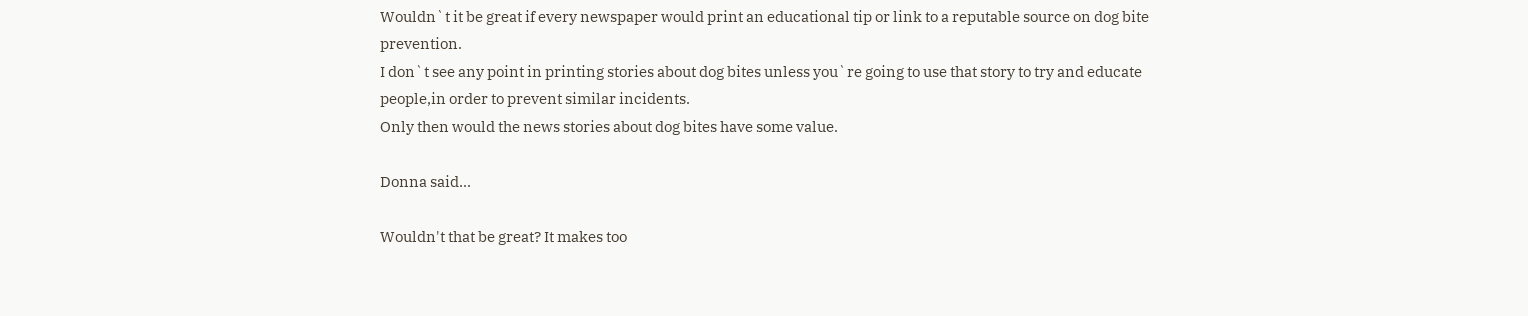Wouldn`t it be great if every newspaper would print an educational tip or link to a reputable source on dog bite prevention.
I don`t see any point in printing stories about dog bites unless you`re going to use that story to try and educate people,in order to prevent similar incidents.
Only then would the news stories about dog bites have some value.

Donna said...

Wouldn't that be great? It makes too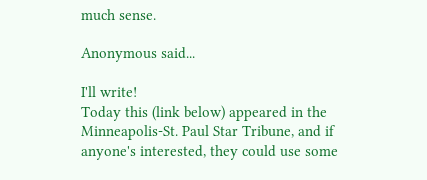much sense.

Anonymous said...

I'll write!
Today this (link below) appeared in the Minneapolis-St. Paul Star Tribune, and if anyone's interested, they could use some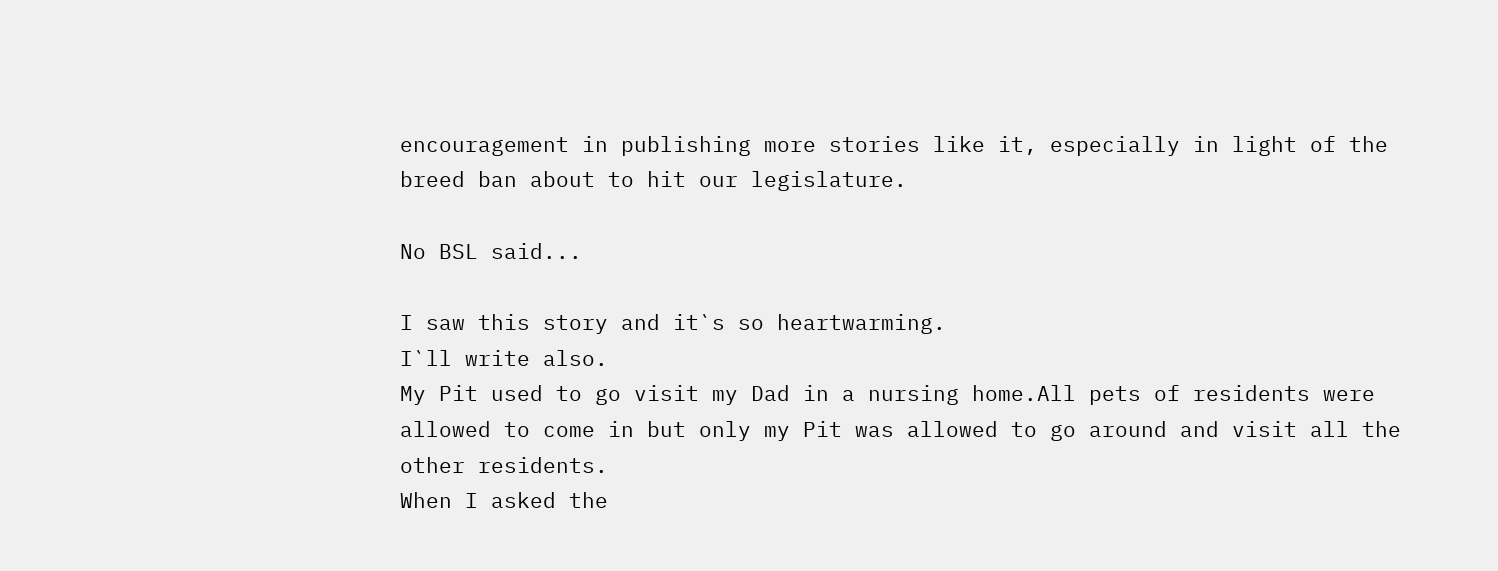encouragement in publishing more stories like it, especially in light of the breed ban about to hit our legislature.

No BSL said...

I saw this story and it`s so heartwarming.
I`ll write also.
My Pit used to go visit my Dad in a nursing home.All pets of residents were allowed to come in but only my Pit was allowed to go around and visit all the other residents.
When I asked the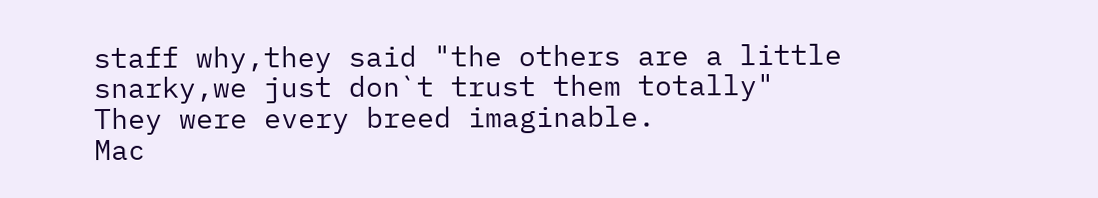staff why,they said "the others are a little snarky,we just don`t trust them totally"
They were every breed imaginable.
Mac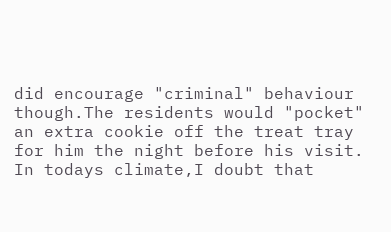did encourage "criminal" behaviour though.The residents would "pocket" an extra cookie off the treat tray for him the night before his visit.
In todays climate,I doubt that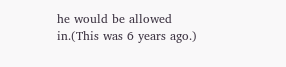he would be allowed in.(This was 6 years ago.)